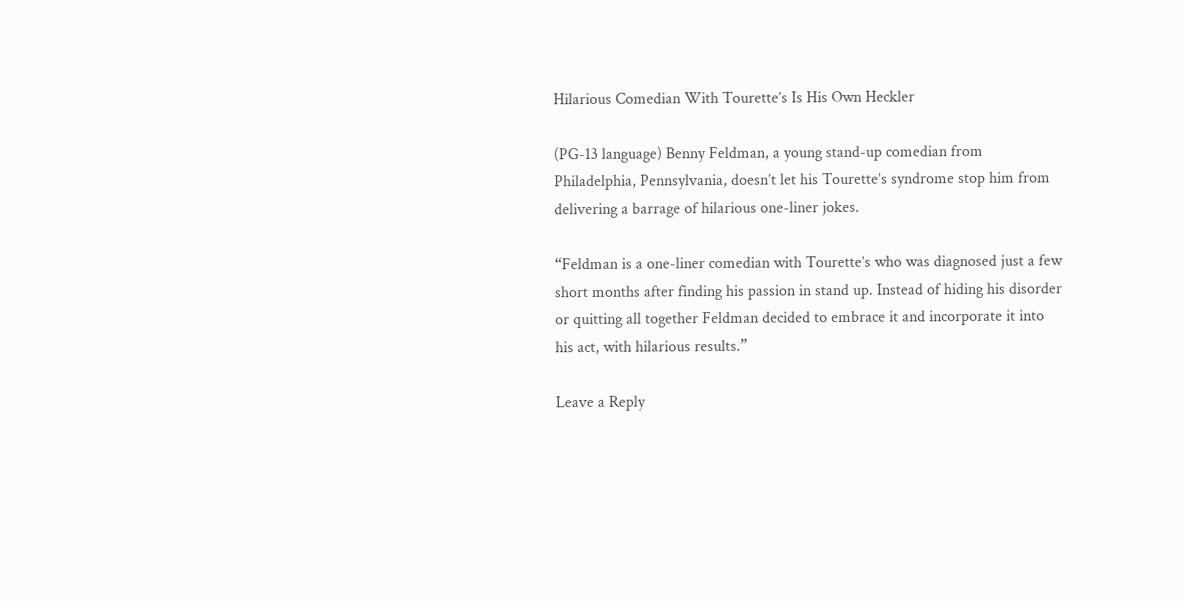Hilarious Comedian With Tourette’s Is His Own Heckler

(PG-13 language) Benny Feldman, a young stand-up comedian from Philadelphia, Pennsylvania, doesn’t let his Tourette’s syndrome stop him from delivering a barrage of hilarious one-liner jokes.

“Feldman is a one-liner comedian with Tourette’s who was diagnosed just a few short months after finding his passion in stand up. Instead of hiding his disorder or quitting all together Feldman decided to embrace it and incorporate it into his act, with hilarious results.”

Leave a Reply